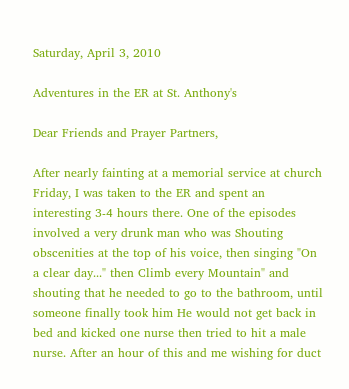Saturday, April 3, 2010

Adventures in the ER at St. Anthony's

Dear Friends and Prayer Partners,

After nearly fainting at a memorial service at church Friday, I was taken to the ER and spent an interesting 3-4 hours there. One of the episodes involved a very drunk man who was Shouting obscenities at the top of his voice, then singing "On a clear day..." then Climb every Mountain" and shouting that he needed to go to the bathroom, until someone finally took him He would not get back in bed and kicked one nurse then tried to hit a male nurse. After an hour of this and me wishing for duct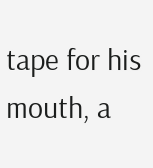tape for his mouth, a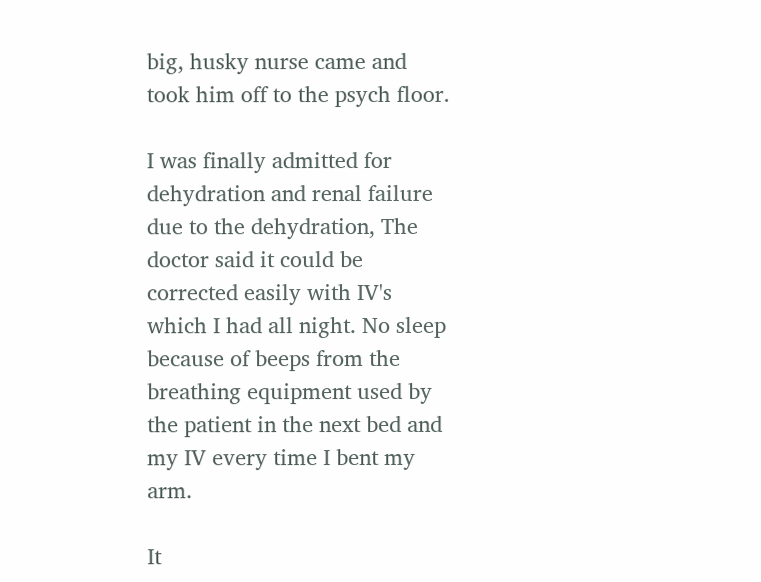big, husky nurse came and took him off to the psych floor.

I was finally admitted for dehydration and renal failure due to the dehydration, The doctor said it could be corrected easily with IV's which I had all night. No sleep because of beeps from the breathing equipment used by the patient in the next bed and my IV every time I bent my arm.

It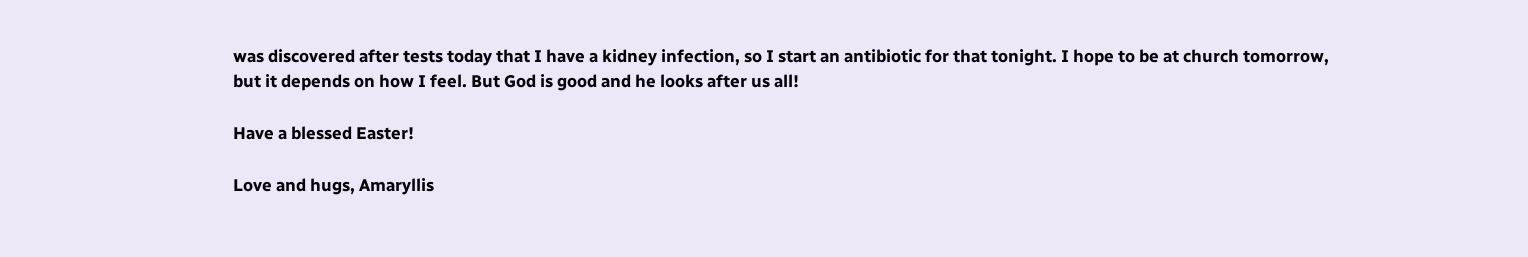was discovered after tests today that I have a kidney infection, so I start an antibiotic for that tonight. I hope to be at church tomorrow, but it depends on how I feel. But God is good and he looks after us all!

Have a blessed Easter!

Love and hugs, Amaryllis